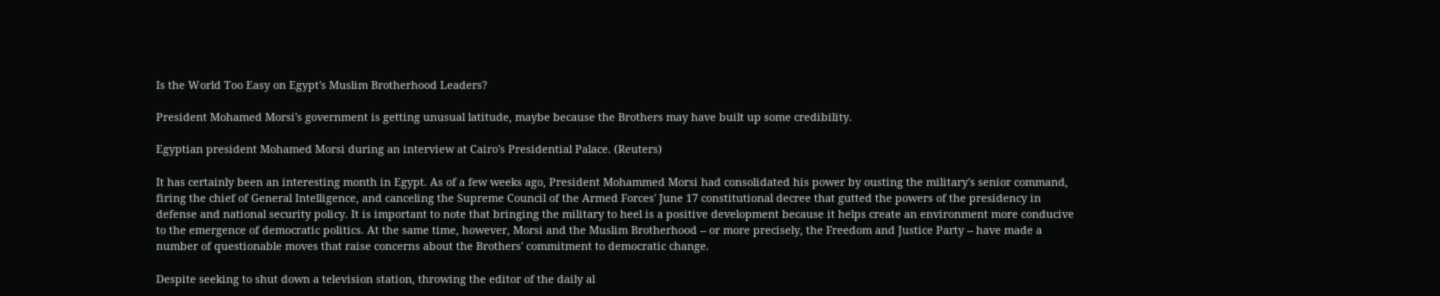Is the World Too Easy on Egypt's Muslim Brotherhood Leaders?

President Mohamed Morsi's government is getting unusual latitude, maybe because the Brothers may have built up some credibility.

Egyptian president Mohamed Morsi during an interview at Cairo's Presidential Palace. (Reuters)

It has certainly been an interesting month in Egypt. As of a few weeks ago, President Mohammed Morsi had consolidated his power by ousting the military's senior command, firing the chief of General Intelligence, and canceling the Supreme Council of the Armed Forces' June 17 constitutional decree that gutted the powers of the presidency in defense and national security policy. It is important to note that bringing the military to heel is a positive development because it helps create an environment more conducive to the emergence of democratic politics. At the same time, however, Morsi and the Muslim Brotherhood -- or more precisely, the Freedom and Justice Party -- have made a number of questionable moves that raise concerns about the Brothers' commitment to democratic change.

Despite seeking to shut down a television station, throwing the editor of the daily al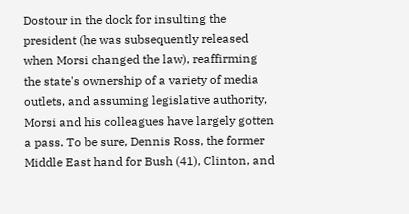Dostour in the dock for insulting the president (he was subsequently released when Morsi changed the law), reaffirming the state's ownership of a variety of media outlets, and assuming legislative authority, Morsi and his colleagues have largely gotten a pass. To be sure, Dennis Ross, the former Middle East hand for Bush (41), Clinton, and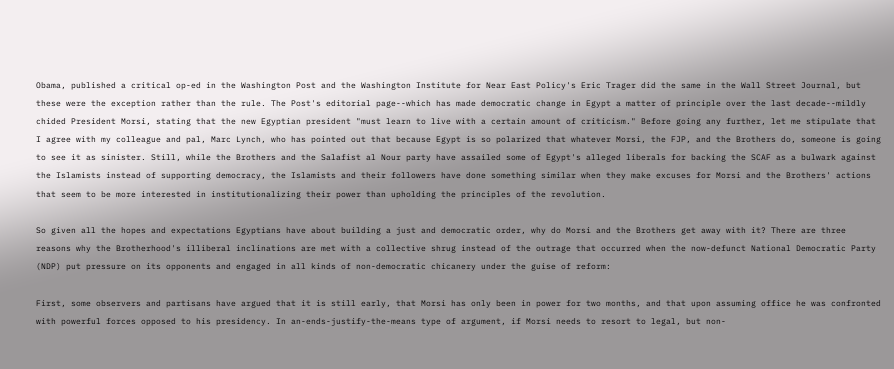Obama, published a critical op-ed in the Washington Post and the Washington Institute for Near East Policy's Eric Trager did the same in the Wall Street Journal, but these were the exception rather than the rule. The Post's editorial page--which has made democratic change in Egypt a matter of principle over the last decade--mildly chided President Morsi, stating that the new Egyptian president "must learn to live with a certain amount of criticism." Before going any further, let me stipulate that I agree with my colleague and pal, Marc Lynch, who has pointed out that because Egypt is so polarized that whatever Morsi, the FJP, and the Brothers do, someone is going to see it as sinister. Still, while the Brothers and the Salafist al Nour party have assailed some of Egypt's alleged liberals for backing the SCAF as a bulwark against the Islamists instead of supporting democracy, the Islamists and their followers have done something similar when they make excuses for Morsi and the Brothers' actions that seem to be more interested in institutionalizing their power than upholding the principles of the revolution.

So given all the hopes and expectations Egyptians have about building a just and democratic order, why do Morsi and the Brothers get away with it? There are three reasons why the Brotherhood's illiberal inclinations are met with a collective shrug instead of the outrage that occurred when the now-defunct National Democratic Party (NDP) put pressure on its opponents and engaged in all kinds of non-democratic chicanery under the guise of reform:

First, some observers and partisans have argued that it is still early, that Morsi has only been in power for two months, and that upon assuming office he was confronted with powerful forces opposed to his presidency. In an-ends-justify-the-means type of argument, if Morsi needs to resort to legal, but non-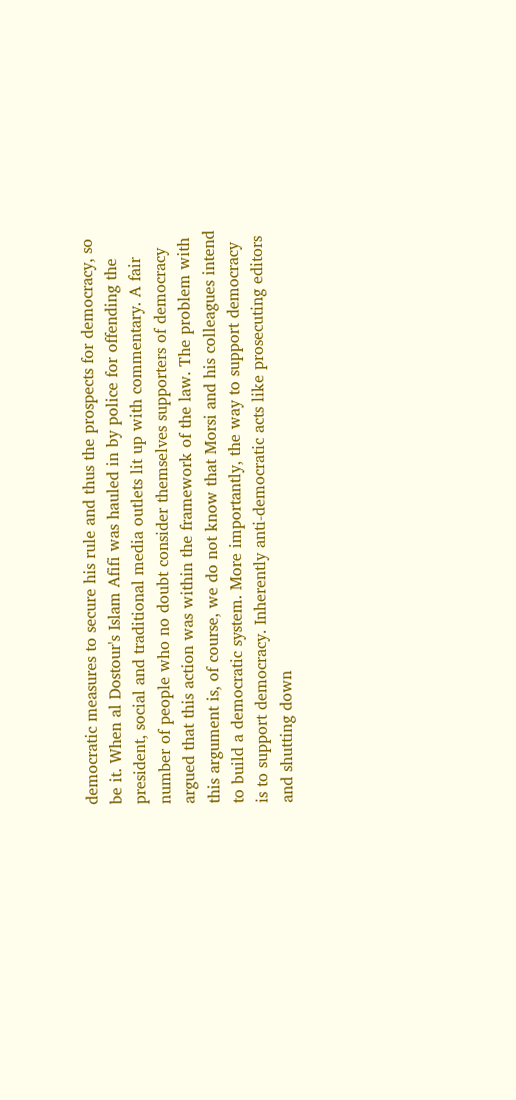democratic measures to secure his rule and thus the prospects for democracy, so be it. When al Dostour's Islam Afifi was hauled in by police for offending the president, social and traditional media outlets lit up with commentary. A fair number of people who no doubt consider themselves supporters of democracy argued that this action was within the framework of the law. The problem with this argument is, of course, we do not know that Morsi and his colleagues intend to build a democratic system. More importantly, the way to support democracy is to support democracy. Inherently anti-democratic acts like prosecuting editors and shutting down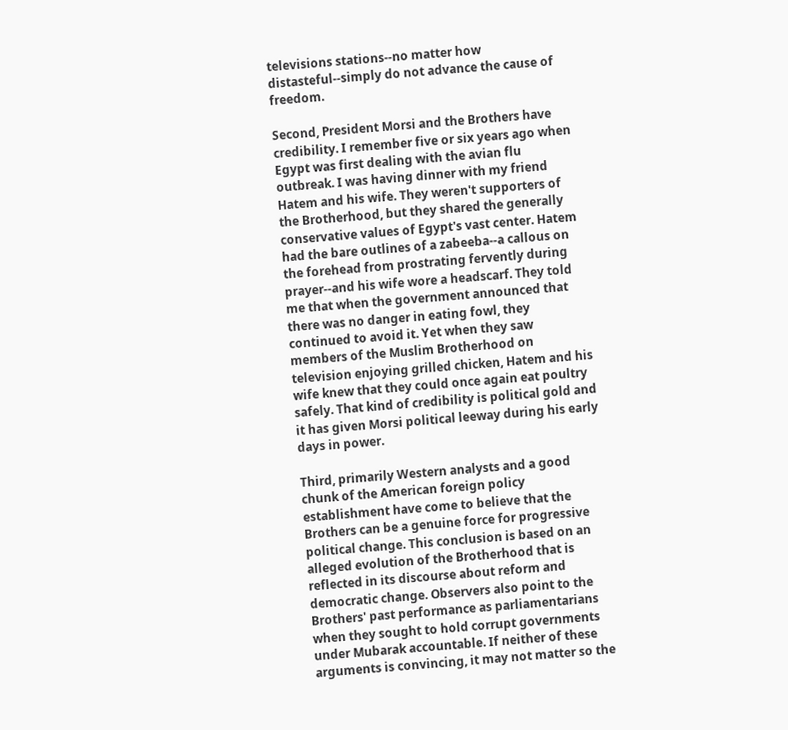televisions stations--no matter how distasteful--simply do not advance the cause of freedom.

Second, President Morsi and the Brothers have credibility. I remember five or six years ago when Egypt was first dealing with the avian flu outbreak. I was having dinner with my friend Hatem and his wife. They weren't supporters of the Brotherhood, but they shared the generally conservative values of Egypt's vast center. Hatem had the bare outlines of a zabeeba--a callous on the forehead from prostrating fervently during prayer--and his wife wore a headscarf. They told me that when the government announced that there was no danger in eating fowl, they continued to avoid it. Yet when they saw members of the Muslim Brotherhood on television enjoying grilled chicken, Hatem and his wife knew that they could once again eat poultry safely. That kind of credibility is political gold and it has given Morsi political leeway during his early days in power.

Third, primarily Western analysts and a good chunk of the American foreign policy establishment have come to believe that the Brothers can be a genuine force for progressive political change. This conclusion is based on an alleged evolution of the Brotherhood that is reflected in its discourse about reform and democratic change. Observers also point to the Brothers' past performance as parliamentarians when they sought to hold corrupt governments under Mubarak accountable. If neither of these arguments is convincing, it may not matter so the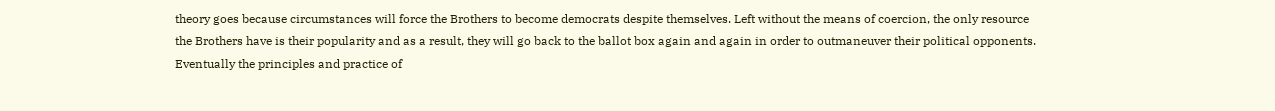theory goes because circumstances will force the Brothers to become democrats despite themselves. Left without the means of coercion, the only resource the Brothers have is their popularity and as a result, they will go back to the ballot box again and again in order to outmaneuver their political opponents. Eventually the principles and practice of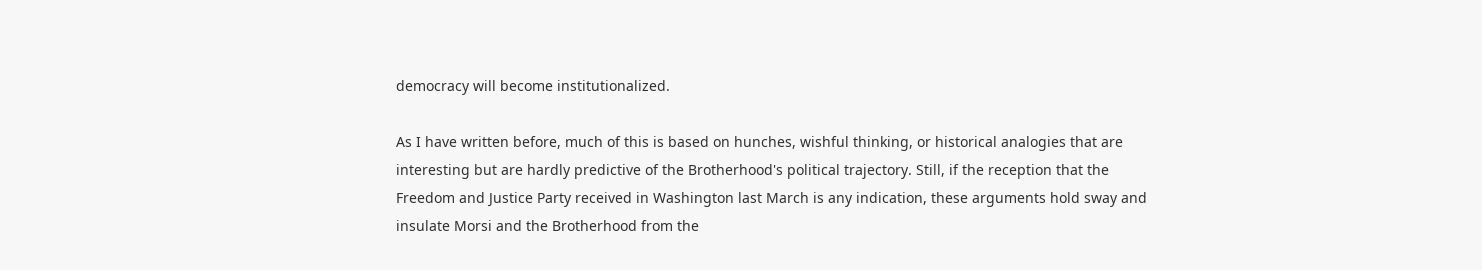democracy will become institutionalized.

As I have written before, much of this is based on hunches, wishful thinking, or historical analogies that are interesting but are hardly predictive of the Brotherhood's political trajectory. Still, if the reception that the Freedom and Justice Party received in Washington last March is any indication, these arguments hold sway and insulate Morsi and the Brotherhood from the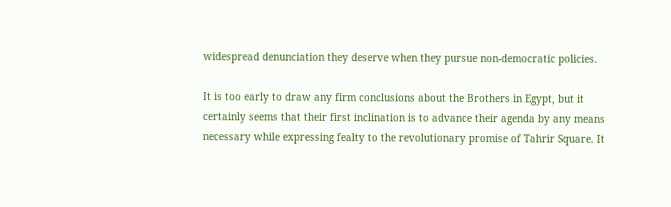widespread denunciation they deserve when they pursue non-democratic policies.

It is too early to draw any firm conclusions about the Brothers in Egypt, but it certainly seems that their first inclination is to advance their agenda by any means necessary while expressing fealty to the revolutionary promise of Tahrir Square. It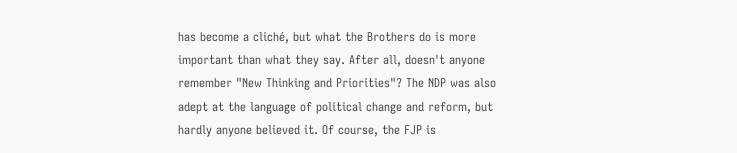has become a cliché, but what the Brothers do is more important than what they say. After all, doesn't anyone remember "New Thinking and Priorities"? The NDP was also adept at the language of political change and reform, but hardly anyone believed it. Of course, the FJP is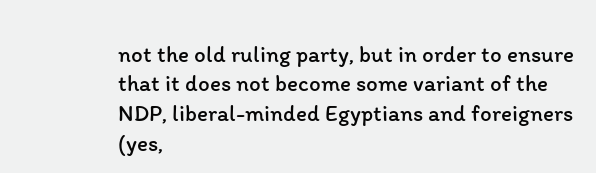not the old ruling party, but in order to ensure that it does not become some variant of the NDP, liberal-minded Egyptians and foreigners (yes,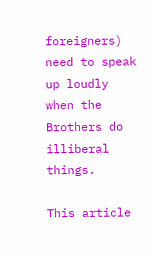foreigners) need to speak up loudly when the Brothers do illiberal things.

This article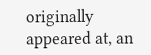originally appeared at, an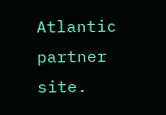Atlantic partner site.